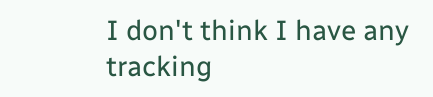I don't think I have any tracking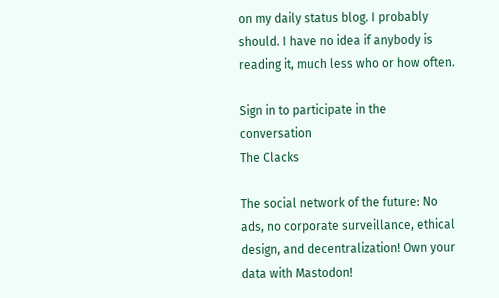on my daily status blog. I probably should. I have no idea if anybody is reading it, much less who or how often.

Sign in to participate in the conversation
The Clacks

The social network of the future: No ads, no corporate surveillance, ethical design, and decentralization! Own your data with Mastodon!